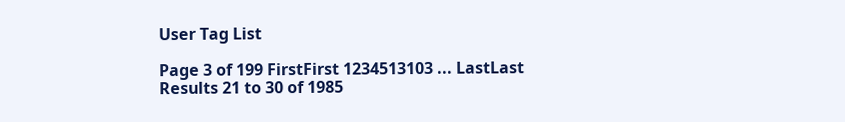User Tag List

Page 3 of 199 FirstFirst 1234513103 ... LastLast
Results 21 to 30 of 1985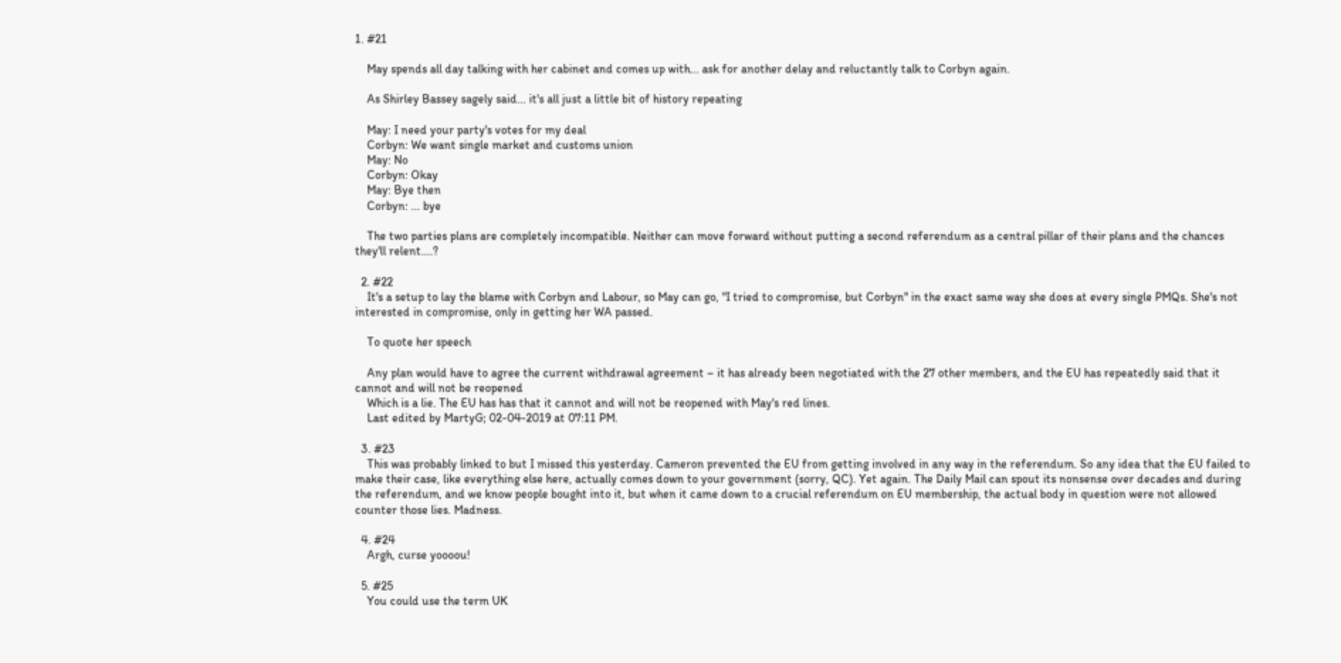1. #21

    May spends all day talking with her cabinet and comes up with... ask for another delay and reluctantly talk to Corbyn again.

    As Shirley Bassey sagely said... it's all just a little bit of history repeating

    May: I need your party's votes for my deal
    Corbyn: We want single market and customs union
    May: No
    Corbyn: Okay
    May: Bye then
    Corbyn: ... bye

    The two parties plans are completely incompatible. Neither can move forward without putting a second referendum as a central pillar of their plans and the chances they'll relent....?

  2. #22
    It's a setup to lay the blame with Corbyn and Labour, so May can go, "I tried to compromise, but Corbyn" in the exact same way she does at every single PMQs. She's not interested in compromise, only in getting her WA passed.

    To quote her speech

    Any plan would have to agree the current withdrawal agreement – it has already been negotiated with the 27 other members, and the EU has repeatedly said that it cannot and will not be reopened
    Which is a lie. The EU has has that it cannot and will not be reopened with May's red lines.
    Last edited by MartyG; 02-04-2019 at 07:11 PM.

  3. #23
    This was probably linked to but I missed this yesterday. Cameron prevented the EU from getting involved in any way in the referendum. So any idea that the EU failed to make their case, like everything else here, actually comes down to your government (sorry, QC). Yet again. The Daily Mail can spout its nonsense over decades and during the referendum, and we know people bought into it, but when it came down to a crucial referendum on EU membership, the actual body in question were not allowed counter those lies. Madness.

  4. #24
    Argh, curse yoooou!

  5. #25
    You could use the term UK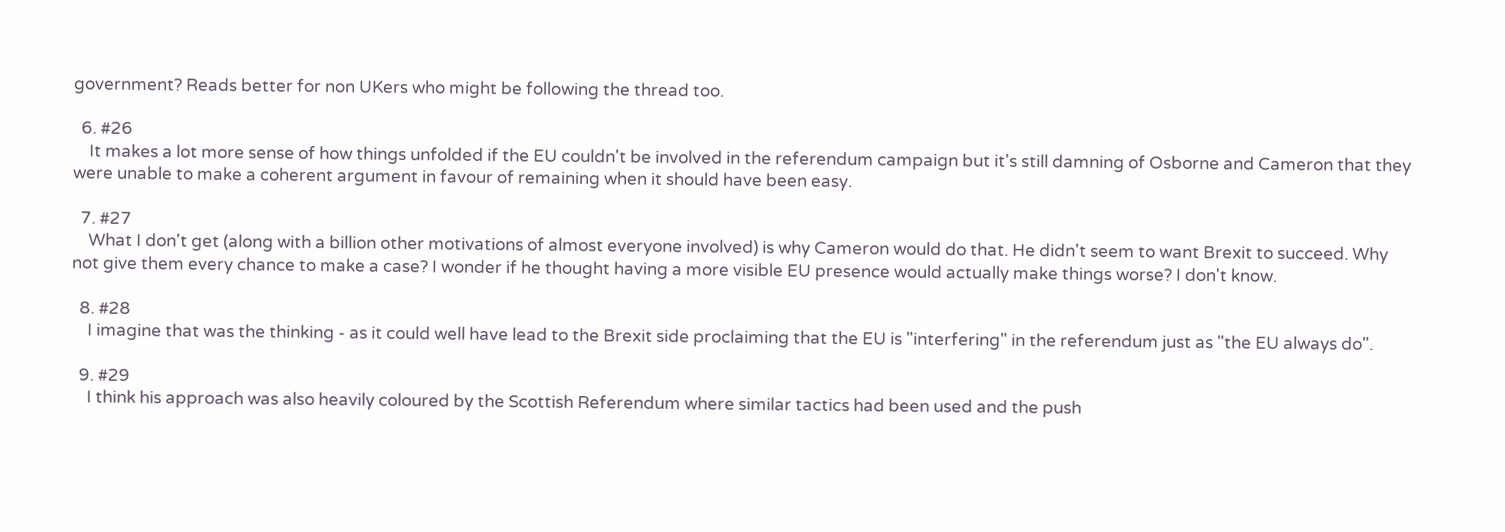government? Reads better for non UKers who might be following the thread too.

  6. #26
    It makes a lot more sense of how things unfolded if the EU couldn't be involved in the referendum campaign but it's still damning of Osborne and Cameron that they were unable to make a coherent argument in favour of remaining when it should have been easy.

  7. #27
    What I don't get (along with a billion other motivations of almost everyone involved) is why Cameron would do that. He didn't seem to want Brexit to succeed. Why not give them every chance to make a case? I wonder if he thought having a more visible EU presence would actually make things worse? I don't know.

  8. #28
    I imagine that was the thinking - as it could well have lead to the Brexit side proclaiming that the EU is "interfering" in the referendum just as "the EU always do".

  9. #29
    I think his approach was also heavily coloured by the Scottish Referendum where similar tactics had been used and the push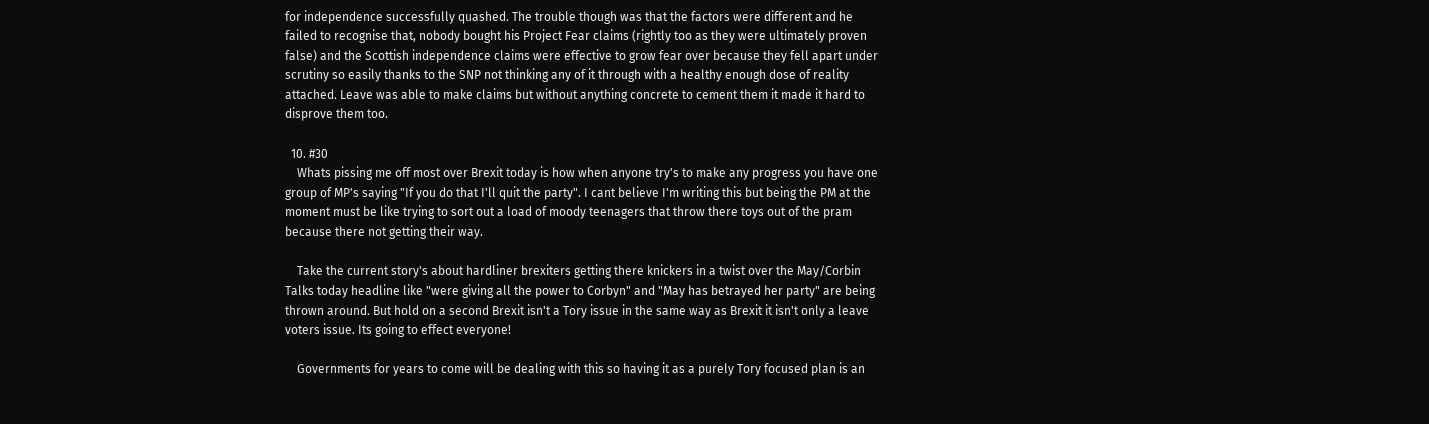for independence successfully quashed. The trouble though was that the factors were different and he failed to recognise that, nobody bought his Project Fear claims (rightly too as they were ultimately proven false) and the Scottish independence claims were effective to grow fear over because they fell apart under scrutiny so easily thanks to the SNP not thinking any of it through with a healthy enough dose of reality attached. Leave was able to make claims but without anything concrete to cement them it made it hard to disprove them too.

  10. #30
    Whats pissing me off most over Brexit today is how when anyone try's to make any progress you have one group of MP's saying "If you do that I'll quit the party". I cant believe I'm writing this but being the PM at the moment must be like trying to sort out a load of moody teenagers that throw there toys out of the pram because there not getting their way.

    Take the current story's about hardliner brexiters getting there knickers in a twist over the May/Corbin Talks today headline like "were giving all the power to Corbyn" and "May has betrayed her party" are being thrown around. But hold on a second Brexit isn't a Tory issue in the same way as Brexit it isn't only a leave voters issue. Its going to effect everyone!

    Governments for years to come will be dealing with this so having it as a purely Tory focused plan is an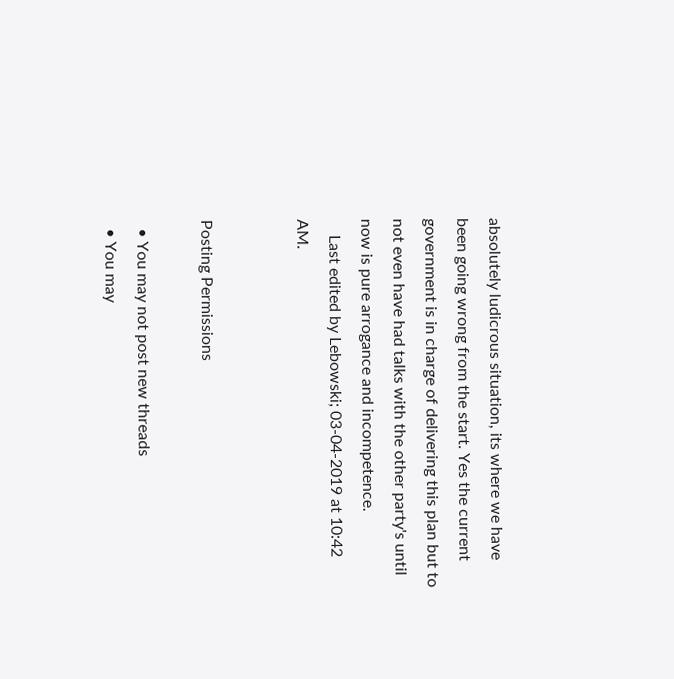absolutely ludicrous situation, its where we have been going wrong from the start. Yes the current government is in charge of delivering this plan but to not even have had talks with the other party's until now is pure arrogance and incompetence.
    Last edited by Lebowski; 03-04-2019 at 10:42 AM.


Posting Permissions

  • You may not post new threads
  • You may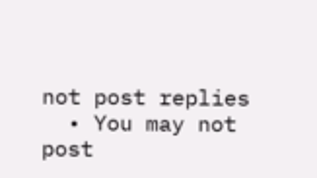not post replies
  • You may not post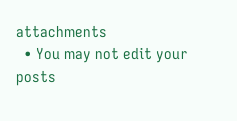attachments
  • You may not edit your posts